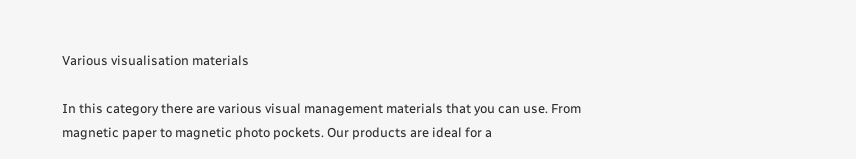Various visualisation materials

In this category there are various visual management materials that you can use. From magnetic paper to magnetic photo pockets. Our products are ideal for a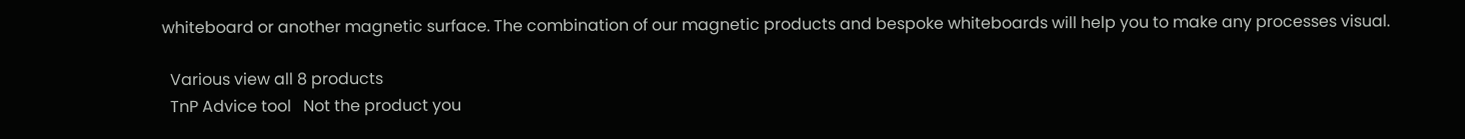whiteboard or another magnetic surface. The combination of our magnetic products and bespoke whiteboards will help you to make any processes visual.

  Various view all 8 products
  TnP Advice tool   Not the product you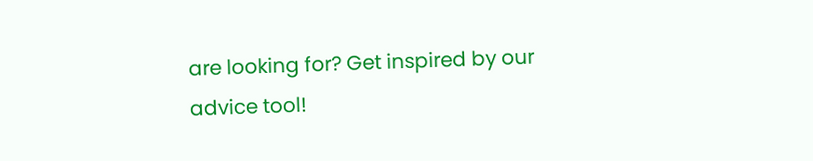are looking for? Get inspired by our advice tool!